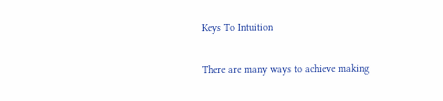Keys To Intuition

There are many ways to achieve making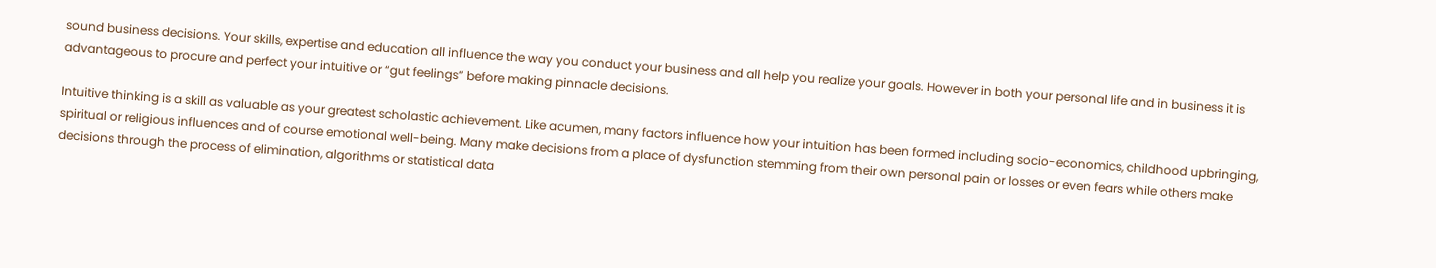sound business decisions. Your skills, expertise and education all influence the way you conduct your business and all help you realize your goals. However in both your personal life and in business it is advantageous to procure and perfect your intuitive or “gut feelings” before making pinnacle decisions.

Intuitive thinking is a skill as valuable as your greatest scholastic achievement. Like acumen, many factors influence how your intuition has been formed including socio-economics, childhood upbringing, spiritual or religious influences and of course emotional well-being. Many make decisions from a place of dysfunction stemming from their own personal pain or losses or even fears while others make decisions through the process of elimination, algorithms or statistical data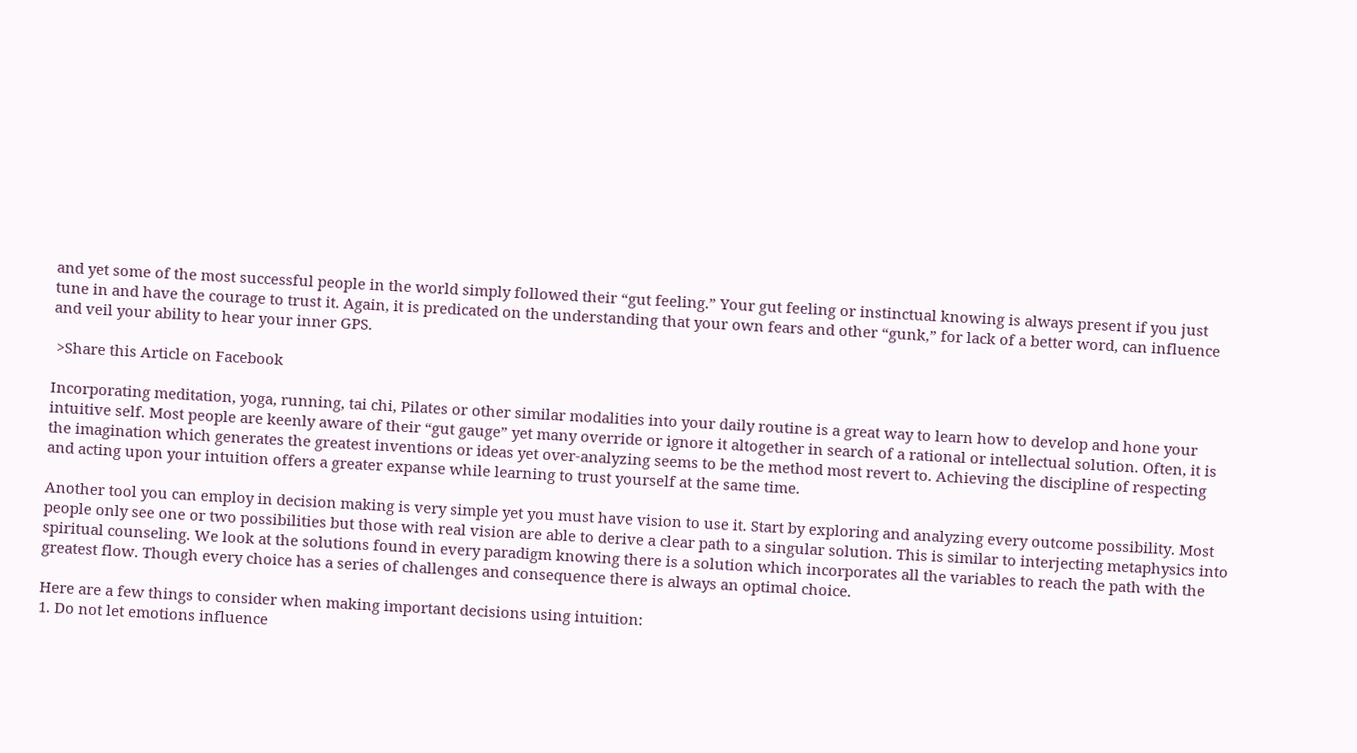and yet some of the most successful people in the world simply followed their “gut feeling.” Your gut feeling or instinctual knowing is always present if you just tune in and have the courage to trust it. Again, it is predicated on the understanding that your own fears and other “gunk,” for lack of a better word, can influence and veil your ability to hear your inner GPS.

 >Share this Article on Facebook

Incorporating meditation, yoga, running, tai chi, Pilates or other similar modalities into your daily routine is a great way to learn how to develop and hone your intuitive self. Most people are keenly aware of their “gut gauge” yet many override or ignore it altogether in search of a rational or intellectual solution. Often, it is the imagination which generates the greatest inventions or ideas yet over-analyzing seems to be the method most revert to. Achieving the discipline of respecting and acting upon your intuition offers a greater expanse while learning to trust yourself at the same time.

Another tool you can employ in decision making is very simple yet you must have vision to use it. Start by exploring and analyzing every outcome possibility. Most people only see one or two possibilities but those with real vision are able to derive a clear path to a singular solution. This is similar to interjecting metaphysics into spiritual counseling. We look at the solutions found in every paradigm knowing there is a solution which incorporates all the variables to reach the path with the greatest flow. Though every choice has a series of challenges and consequence there is always an optimal choice.

Here are a few things to consider when making important decisions using intuition:
1. Do not let emotions influence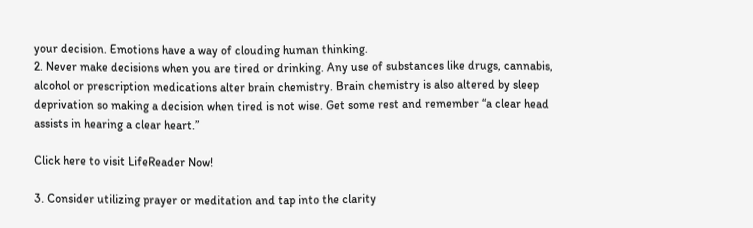your decision. Emotions have a way of clouding human thinking.
2. Never make decisions when you are tired or drinking. Any use of substances like drugs, cannabis, alcohol or prescription medications alter brain chemistry. Brain chemistry is also altered by sleep deprivation so making a decision when tired is not wise. Get some rest and remember “a clear head assists in hearing a clear heart.”

Click here to visit LifeReader Now!

3. Consider utilizing prayer or meditation and tap into the clarity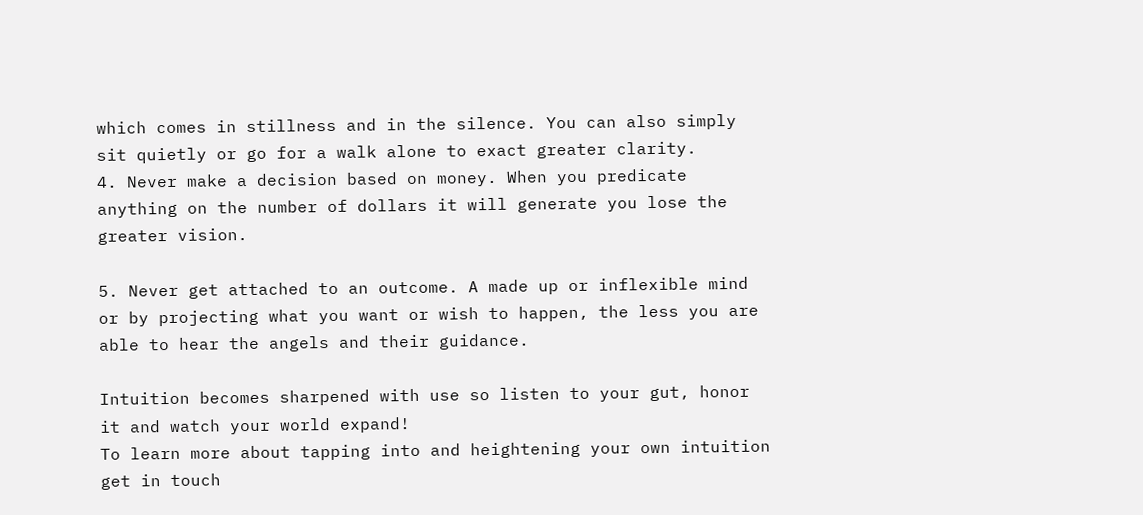which comes in stillness and in the silence. You can also simply sit quietly or go for a walk alone to exact greater clarity.
4. Never make a decision based on money. When you predicate anything on the number of dollars it will generate you lose the greater vision.

5. Never get attached to an outcome. A made up or inflexible mind or by projecting what you want or wish to happen, the less you are able to hear the angels and their guidance.

Intuition becomes sharpened with use so listen to your gut, honor it and watch your world expand!
To learn more about tapping into and heightening your own intuition get in touch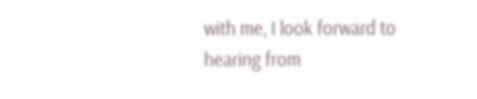with me, I look forward to hearing from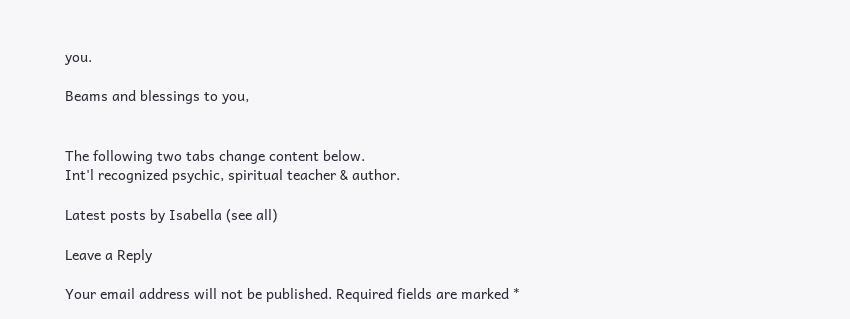you.

Beams and blessings to you,


The following two tabs change content below.
Int'l recognized psychic, spiritual teacher & author.

Latest posts by Isabella (see all)

Leave a Reply

Your email address will not be published. Required fields are marked *